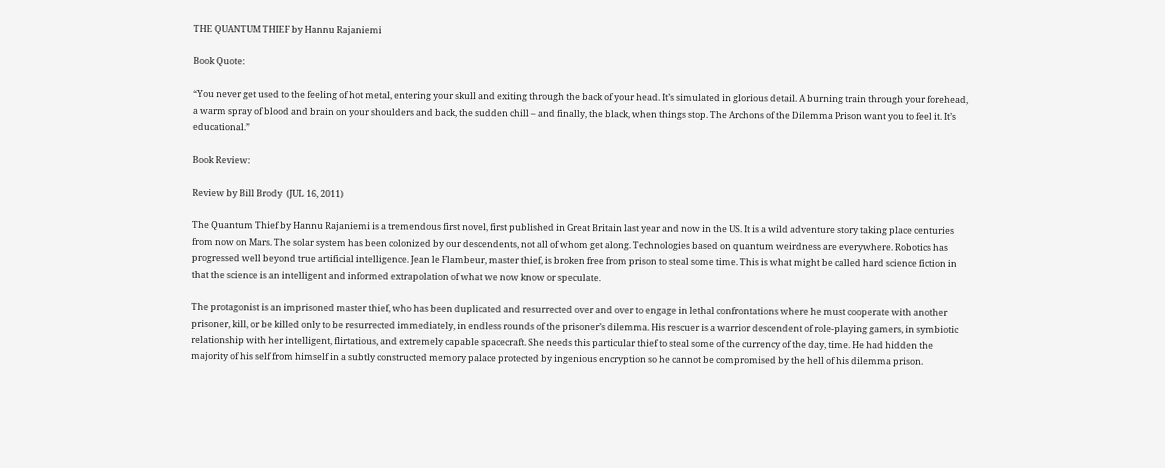THE QUANTUM THIEF by Hannu Rajaniemi

Book Quote:

“You never get used to the feeling of hot metal, entering your skull and exiting through the back of your head. It’s simulated in glorious detail. A burning train through your forehead, a warm spray of blood and brain on your shoulders and back, the sudden chill – and finally, the black, when things stop. The Archons of the Dilemma Prison want you to feel it. It’s educational.”

Book Review:

Review by Bill Brody  (JUL 16, 2011)

The Quantum Thief by Hannu Rajaniemi is a tremendous first novel, first published in Great Britain last year and now in the US. It is a wild adventure story taking place centuries from now on Mars. The solar system has been colonized by our descendents, not all of whom get along. Technologies based on quantum weirdness are everywhere. Robotics has progressed well beyond true artificial intelligence. Jean le Flambeur, master thief, is broken free from prison to steal some time. This is what might be called hard science fiction in that the science is an intelligent and informed extrapolation of what we now know or speculate.

The protagonist is an imprisoned master thief, who has been duplicated and resurrected over and over to engage in lethal confrontations where he must cooperate with another prisoner, kill, or be killed only to be resurrected immediately, in endless rounds of the prisoner’s dilemma. His rescuer is a warrior descendent of role-playing gamers, in symbiotic relationship with her intelligent, flirtatious, and extremely capable spacecraft. She needs this particular thief to steal some of the currency of the day, time. He had hidden the majority of his self from himself in a subtly constructed memory palace protected by ingenious encryption so he cannot be compromised by the hell of his dilemma prison.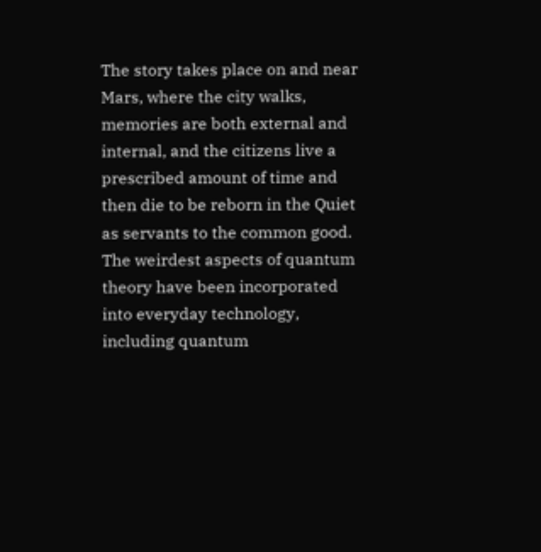The story takes place on and near Mars, where the city walks, memories are both external and internal, and the citizens live a prescribed amount of time and then die to be reborn in the Quiet as servants to the common good. The weirdest aspects of quantum theory have been incorporated into everyday technology, including quantum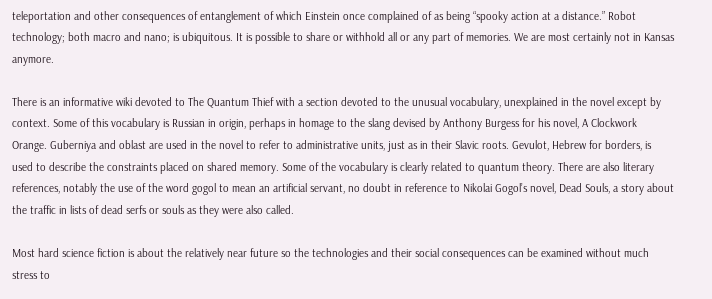teleportation and other consequences of entanglement of which Einstein once complained of as being “spooky action at a distance.” Robot technology; both macro and nano; is ubiquitous. It is possible to share or withhold all or any part of memories. We are most certainly not in Kansas anymore.

There is an informative wiki devoted to The Quantum Thief with a section devoted to the unusual vocabulary, unexplained in the novel except by context. Some of this vocabulary is Russian in origin, perhaps in homage to the slang devised by Anthony Burgess for his novel, A Clockwork Orange. Guberniya and oblast are used in the novel to refer to administrative units, just as in their Slavic roots. Gevulot, Hebrew for borders, is used to describe the constraints placed on shared memory. Some of the vocabulary is clearly related to quantum theory. There are also literary references, notably the use of the word gogol to mean an artificial servant, no doubt in reference to Nikolai Gogol’s novel, Dead Souls, a story about the traffic in lists of dead serfs or souls as they were also called.

Most hard science fiction is about the relatively near future so the technologies and their social consequences can be examined without much stress to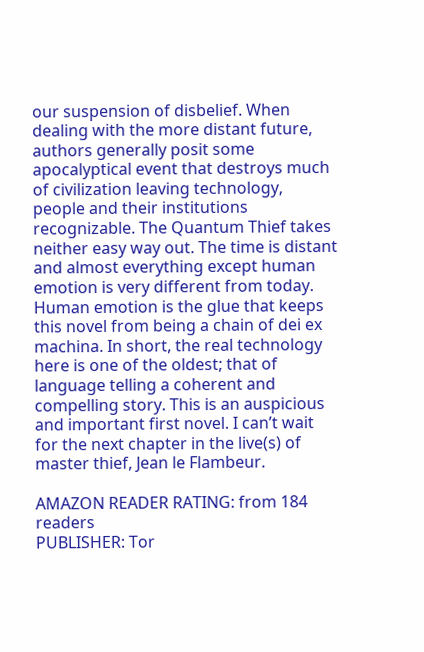our suspension of disbelief. When dealing with the more distant future, authors generally posit some apocalyptical event that destroys much of civilization leaving technology, people and their institutions recognizable. The Quantum Thief takes neither easy way out. The time is distant and almost everything except human emotion is very different from today. Human emotion is the glue that keeps this novel from being a chain of dei ex machina. In short, the real technology here is one of the oldest; that of language telling a coherent and compelling story. This is an auspicious and important first novel. I can’t wait for the next chapter in the live(s) of master thief, Jean le Flambeur.

AMAZON READER RATING: from 184 readers
PUBLISHER: Tor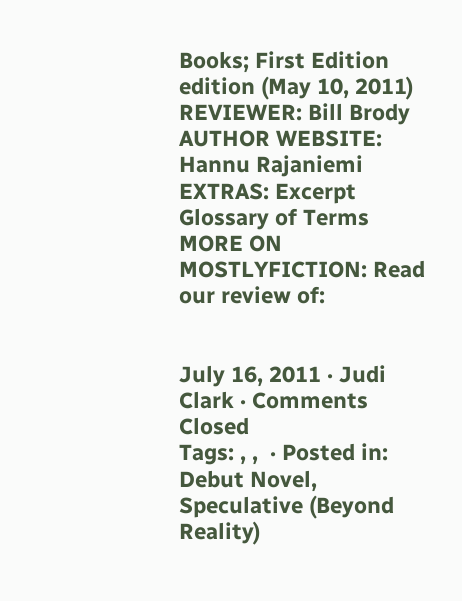Books; First Edition edition (May 10, 2011)
REVIEWER: Bill Brody
AUTHOR WEBSITE: Hannu Rajaniemi
EXTRAS: Excerpt Glossary of Terms
MORE ON MOSTLYFICTION: Read our review of:


July 16, 2011 · Judi Clark · Comments Closed
Tags: , ,  · Posted in: Debut Novel, Speculative (Beyond Reality)